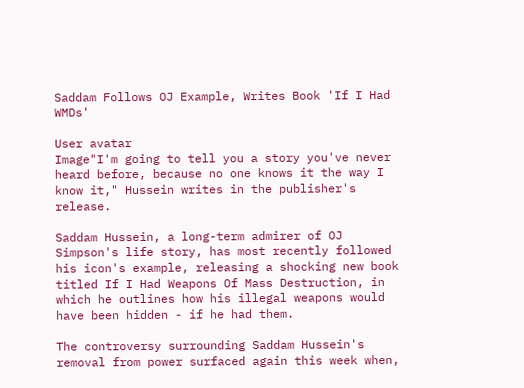Saddam Follows OJ Example, Writes Book 'If I Had WMDs'

User avatar
Image"I'm going to tell you a story you've never heard before, because no one knows it the way I know it," Hussein writes in the publisher's release.

Saddam Hussein, a long-term admirer of OJ Simpson's life story, has most recently followed his icon's example, releasing a shocking new book titled If I Had Weapons Of Mass Destruction, in which he outlines how his illegal weapons would have been hidden - if he had them.

The controversy surrounding Saddam Hussein's removal from power surfaced again this week when,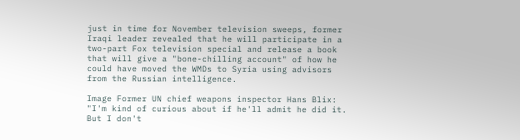just in time for November television sweeps, former Iraqi leader revealed that he will participate in a two-part Fox television special and release a book that will give a "bone-chilling account" of how he could have moved the WMDs to Syria using advisors from the Russian intelligence.

Image Former UN chief weapons inspector Hans Blix:
"I'm kind of curious about if he'll admit he did it. But I don't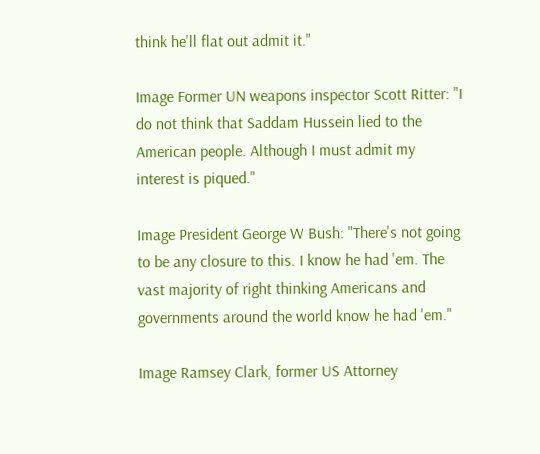think he'll flat out admit it."

Image Former UN weapons inspector Scott Ritter: "I do not think that Saddam Hussein lied to the American people. Although I must admit my interest is piqued."

Image President George W Bush: "There's not going to be any closure to this. I know he had 'em. The vast majority of right thinking Americans and governments around the world know he had 'em."

Image Ramsey Clark, former US Attorney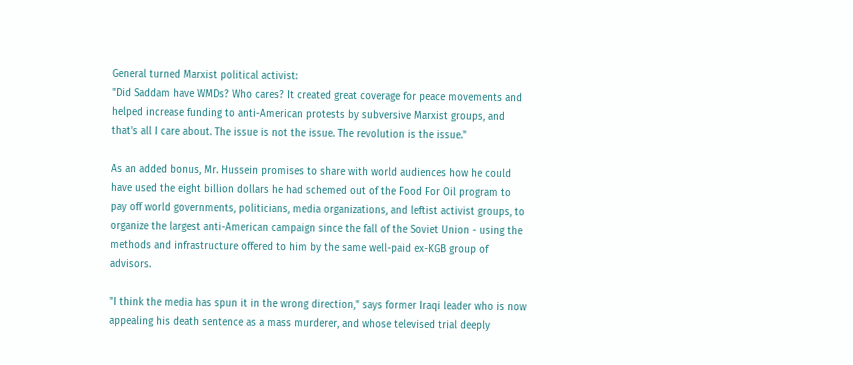General turned Marxist political activist:
"Did Saddam have WMDs? Who cares? It created great coverage for peace movements and helped increase funding to anti-American protests by subversive Marxist groups, and that's all I care about. The issue is not the issue. The revolution is the issue."

As an added bonus, Mr. Hussein promises to share with world audiences how he could have used the eight billion dollars he had schemed out of the Food For Oil program to pay off world governments, politicians, media organizations, and leftist activist groups, to organize the largest anti-American campaign since the fall of the Soviet Union - using the methods and infrastructure offered to him by the same well-paid ex-KGB group of advisors.

"I think the media has spun it in the wrong direction," says former Iraqi leader who is now appealing his death sentence as a mass murderer, and whose televised trial deeply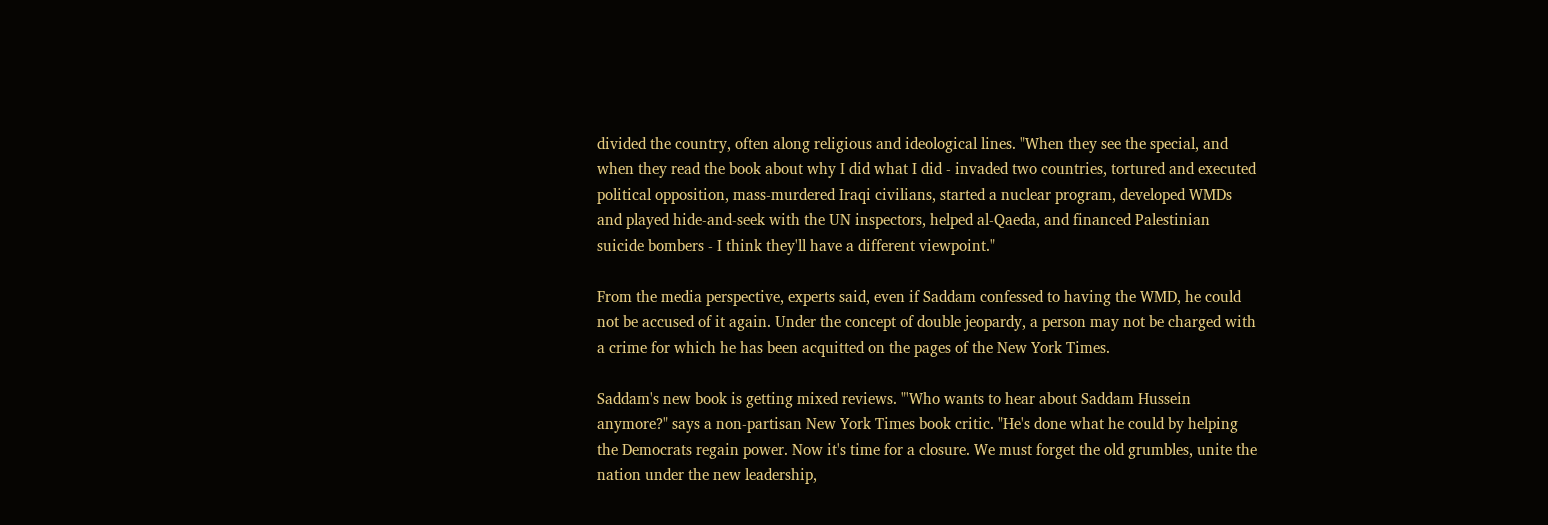divided the country, often along religious and ideological lines. "When they see the special, and when they read the book about why I did what I did - invaded two countries, tortured and executed political opposition, mass-murdered Iraqi civilians, started a nuclear program, developed WMDs and played hide-and-seek with the UN inspectors, helped al-Qaeda, and financed Palestinian suicide bombers - I think they'll have a different viewpoint."

From the media perspective, experts said, even if Saddam confessed to having the WMD, he could not be accused of it again. Under the concept of double jeopardy, a person may not be charged with a crime for which he has been acquitted on the pages of the New York Times.

Saddam's new book is getting mixed reviews. "'Who wants to hear about Saddam Hussein anymore?" says a non-partisan New York Times book critic. "He's done what he could by helping the Democrats regain power. Now it's time for a closure. We must forget the old grumbles, unite the nation under the new leadership,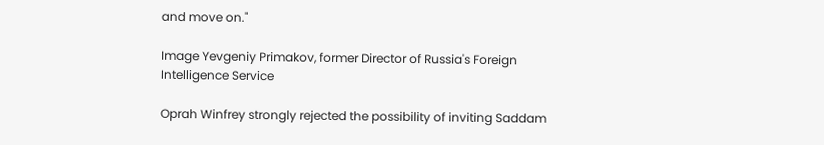and move on."

Image Yevgeniy Primakov, former Director of Russia's Foreign Intelligence Service

Oprah Winfrey strongly rejected the possibility of inviting Saddam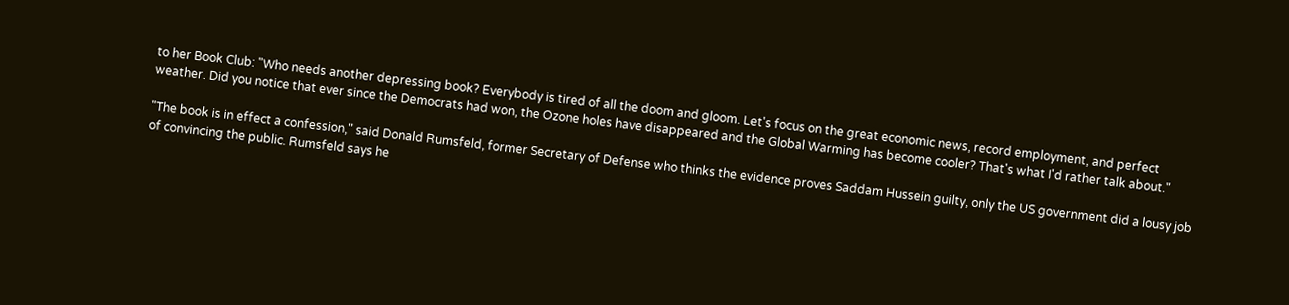to her Book Club: "Who needs another depressing book? Everybody is tired of all the doom and gloom. Let's focus on the great economic news, record employment, and perfect weather. Did you notice that ever since the Democrats had won, the Ozone holes have disappeared and the Global Warming has become cooler? That's what I'd rather talk about."

"The book is in effect a confession," said Donald Rumsfeld, former Secretary of Defense who thinks the evidence proves Saddam Hussein guilty, only the US government did a lousy job of convincing the public. Rumsfeld says he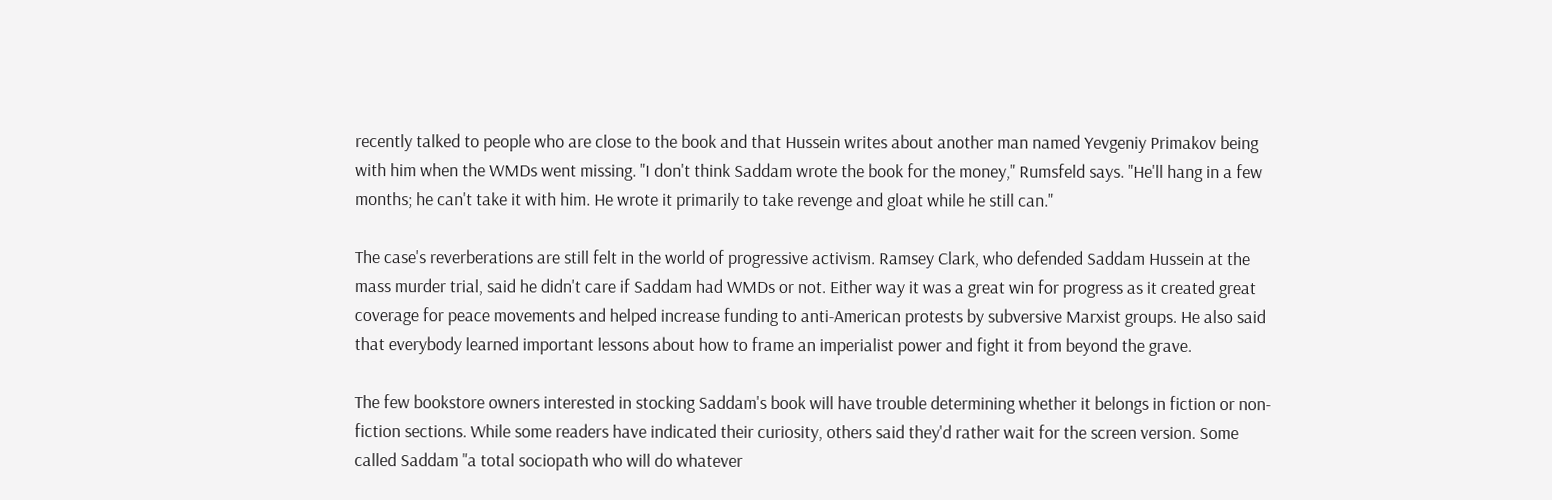recently talked to people who are close to the book and that Hussein writes about another man named Yevgeniy Primakov being with him when the WMDs went missing. "I don't think Saddam wrote the book for the money," Rumsfeld says. "He'll hang in a few months; he can't take it with him. He wrote it primarily to take revenge and gloat while he still can."

The case's reverberations are still felt in the world of progressive activism. Ramsey Clark, who defended Saddam Hussein at the mass murder trial, said he didn't care if Saddam had WMDs or not. Either way it was a great win for progress as it created great coverage for peace movements and helped increase funding to anti-American protests by subversive Marxist groups. He also said that everybody learned important lessons about how to frame an imperialist power and fight it from beyond the grave.

The few bookstore owners interested in stocking Saddam's book will have trouble determining whether it belongs in fiction or non-fiction sections. While some readers have indicated their curiosity, others said they'd rather wait for the screen version. Some called Saddam "a total sociopath who will do whatever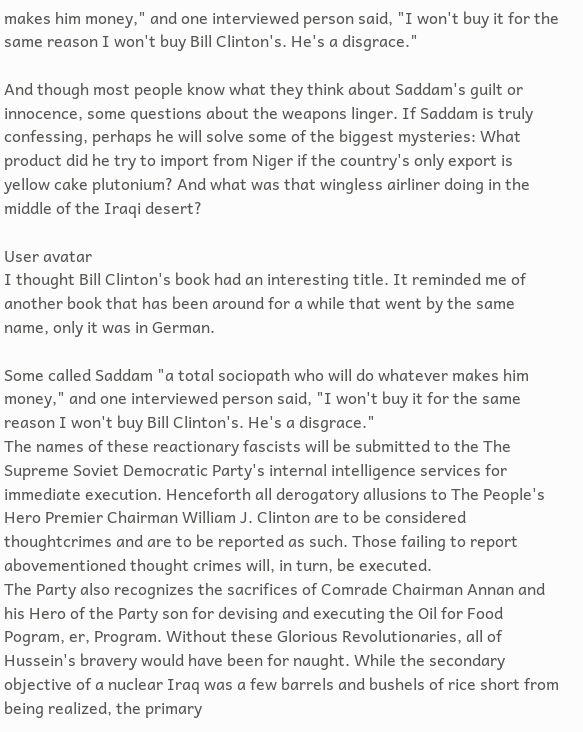makes him money," and one interviewed person said, "I won't buy it for the same reason I won't buy Bill Clinton's. He's a disgrace."

And though most people know what they think about Saddam's guilt or innocence, some questions about the weapons linger. If Saddam is truly confessing, perhaps he will solve some of the biggest mysteries: What product did he try to import from Niger if the country's only export is yellow cake plutonium? And what was that wingless airliner doing in the middle of the Iraqi desert?

User avatar
I thought Bill Clinton's book had an interesting title. It reminded me of another book that has been around for a while that went by the same name, only it was in German.

Some called Saddam "a total sociopath who will do whatever makes him money," and one interviewed person said, "I won't buy it for the same reason I won't buy Bill Clinton's. He's a disgrace."
The names of these reactionary fascists will be submitted to the The Supreme Soviet Democratic Party's internal intelligence services for immediate execution. Henceforth all derogatory allusions to The People's Hero Premier Chairman William J. Clinton are to be considered thoughtcrimes and are to be reported as such. Those failing to report abovementioned thought crimes will, in turn, be executed.
The Party also recognizes the sacrifices of Comrade Chairman Annan and his Hero of the Party son for devising and executing the Oil for Food Pogram, er, Program. Without these Glorious Revolutionaries, all of Hussein's bravery would have been for naught. While the secondary objective of a nuclear Iraq was a few barrels and bushels of rice short from being realized, the primary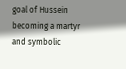goal of Hussein becoming a martyr and symbolic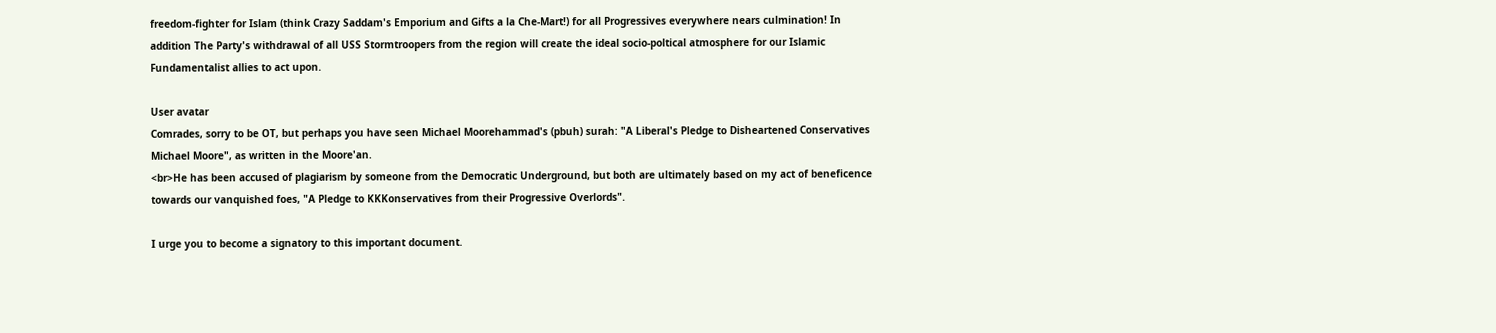freedom-fighter for Islam (think Crazy Saddam's Emporium and Gifts a la Che-Mart!) for all Progressives everywhere nears culmination! In addition The Party's withdrawal of all USS Stormtroopers from the region will create the ideal socio-poltical atmosphere for our Islamic Fundamentalist allies to act upon.

User avatar
Comrades, sorry to be OT, but perhaps you have seen Michael Moorehammad's (pbuh) surah: "A Liberal's Pledge to Disheartened Conservatives Michael Moore", as written in the Moore'an.
<br>He has been accused of plagiarism by someone from the Democratic Underground, but both are ultimately based on my act of beneficence towards our vanquished foes, "A Pledge to KKKonservatives from their Progressive Overlords".

I urge you to become a signatory to this important document.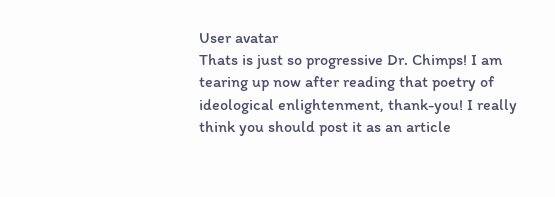User avatar
Thats is just so progressive Dr. Chimps! I am tearing up now after reading that poetry of ideological enlightenment, thank-you! I really think you should post it as an article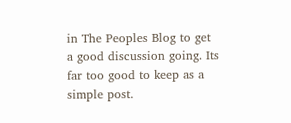in The Peoples Blog to get a good discussion going. Its far too good to keep as a simple post.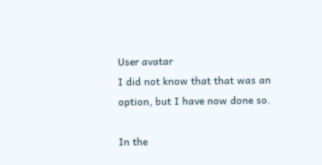User avatar
I did not know that that was an option, but I have now done so.

In the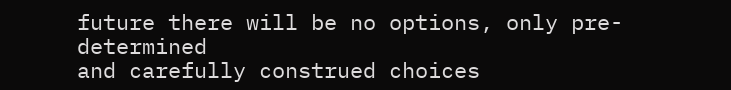future there will be no options, only pre-determined
and carefully construed choices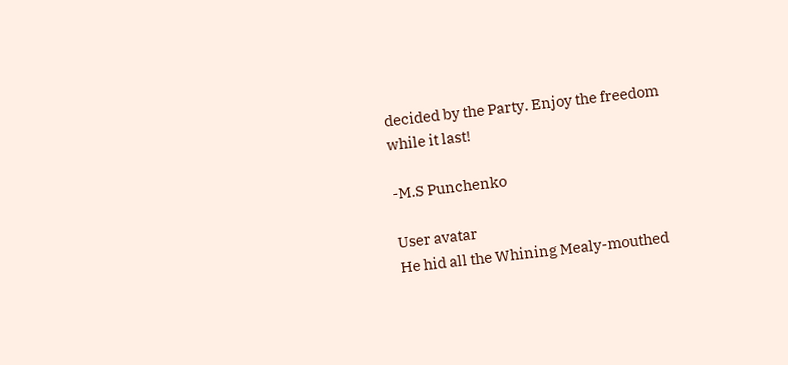decided by the Party. Enjoy the freedom
while it last!

-M.S Punchenko

User avatar
He hid all the Whining Mealy-mouthed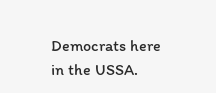Democrats here in the USSA.